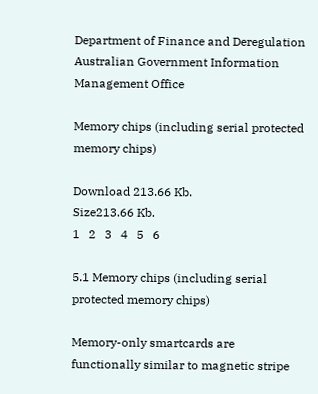Department of Finance and Deregulation Australian Government Information Management Office

Memory chips (including serial protected memory chips)

Download 213.66 Kb.
Size213.66 Kb.
1   2   3   4   5   6

5.1 Memory chips (including serial protected memory chips)

Memory-only smartcards are functionally similar to magnetic stripe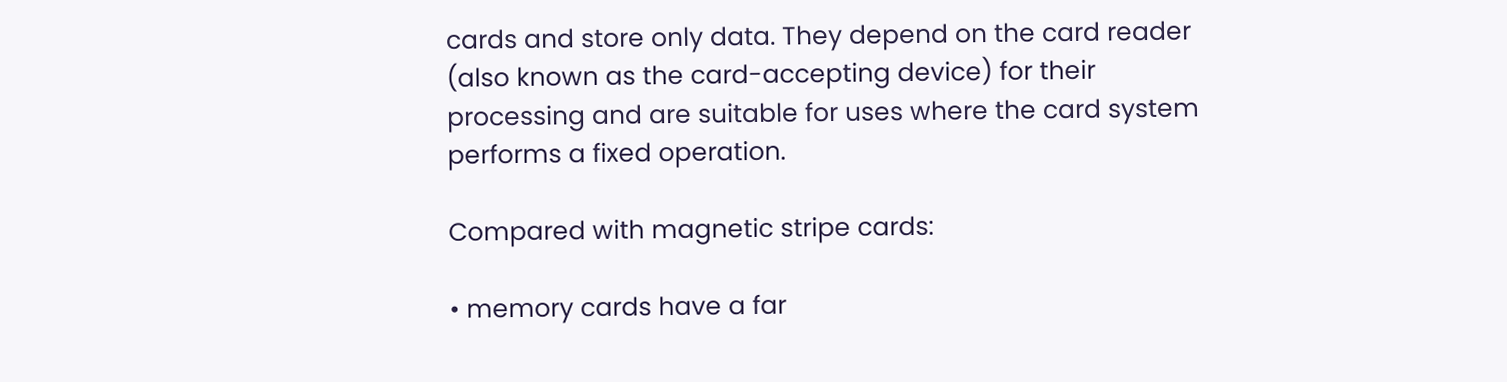cards and store only data. They depend on the card reader (also known as the card-accepting device) for their processing and are suitable for uses where the card system performs a fixed operation.

Compared with magnetic stripe cards:

• memory cards have a far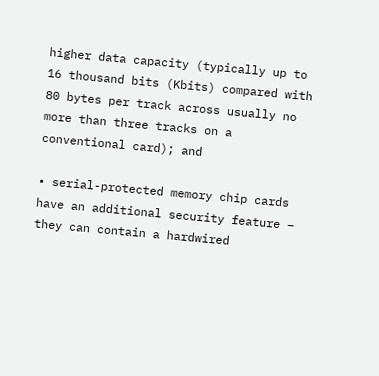higher data capacity (typically up to 16 thousand bits (Kbits) compared with 80 bytes per track across usually no more than three tracks on a conventional card); and

• serial-protected memory chip cards have an additional security feature – they can contain a hardwired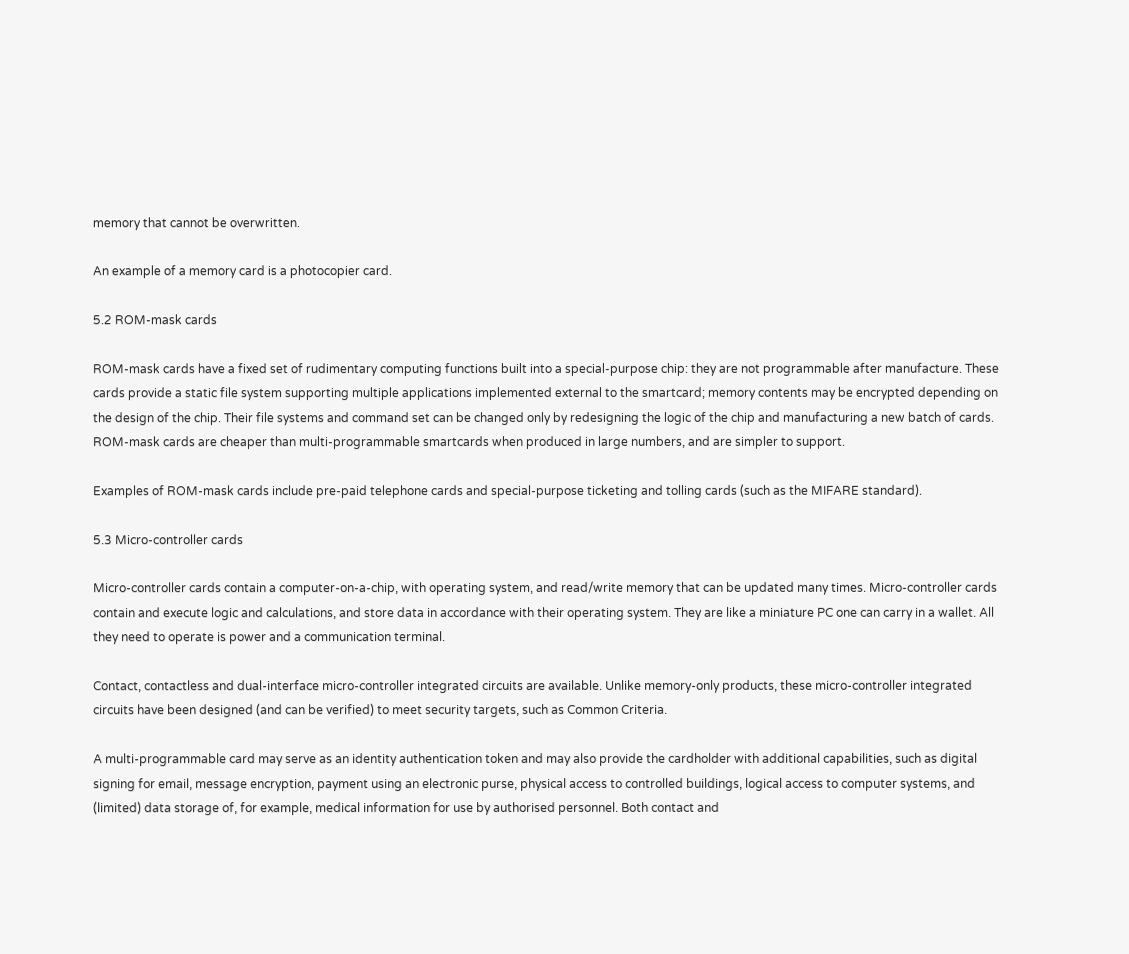memory that cannot be overwritten.

An example of a memory card is a photocopier card.

5.2 ROM-mask cards

ROM-mask cards have a fixed set of rudimentary computing functions built into a special-purpose chip: they are not programmable after manufacture. These cards provide a static file system supporting multiple applications implemented external to the smartcard; memory contents may be encrypted depending on the design of the chip. Their file systems and command set can be changed only by redesigning the logic of the chip and manufacturing a new batch of cards. ROM-mask cards are cheaper than multi-programmable smartcards when produced in large numbers, and are simpler to support.

Examples of ROM-mask cards include pre-paid telephone cards and special-purpose ticketing and tolling cards (such as the MIFARE standard).

5.3 Micro-controller cards

Micro-controller cards contain a computer-on-a-chip, with operating system, and read/write memory that can be updated many times. Micro-controller cards contain and execute logic and calculations, and store data in accordance with their operating system. They are like a miniature PC one can carry in a wallet. All they need to operate is power and a communication terminal.

Contact, contactless and dual-interface micro-controller integrated circuits are available. Unlike memory-only products, these micro-controller integrated circuits have been designed (and can be verified) to meet security targets, such as Common Criteria.

A multi-programmable card may serve as an identity authentication token and may also provide the cardholder with additional capabilities, such as digital signing for email, message encryption, payment using an electronic purse, physical access to controlled buildings, logical access to computer systems, and (limited) data storage of, for example, medical information for use by authorised personnel. Both contact and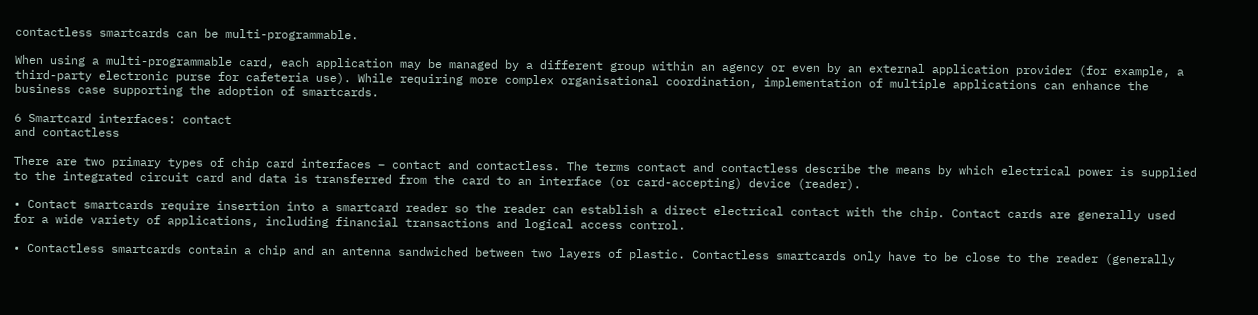contactless smartcards can be multi-programmable.

When using a multi-programmable card, each application may be managed by a different group within an agency or even by an external application provider (for example, a third-party electronic purse for cafeteria use). While requiring more complex organisational coordination, implementation of multiple applications can enhance the business case supporting the adoption of smartcards.

6 Smartcard interfaces: contact
and contactless

There are two primary types of chip card interfaces – contact and contactless. The terms contact and contactless describe the means by which electrical power is supplied to the integrated circuit card and data is transferred from the card to an interface (or card-accepting) device (reader).

• Contact smartcards require insertion into a smartcard reader so the reader can establish a direct electrical contact with the chip. Contact cards are generally used for a wide variety of applications, including financial transactions and logical access control.

• Contactless smartcards contain a chip and an antenna sandwiched between two layers of plastic. Contactless smartcards only have to be close to the reader (generally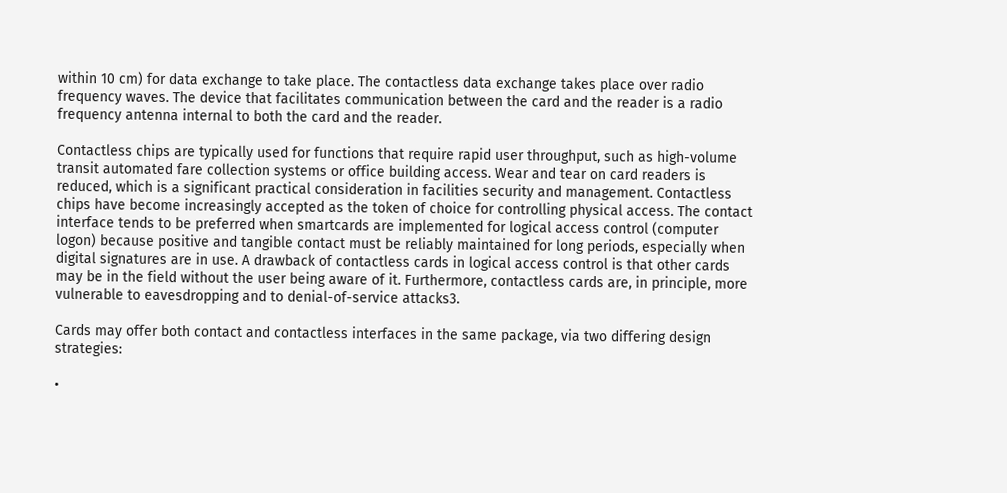within 10 cm) for data exchange to take place. The contactless data exchange takes place over radio frequency waves. The device that facilitates communication between the card and the reader is a radio frequency antenna internal to both the card and the reader.

Contactless chips are typically used for functions that require rapid user throughput, such as high-volume transit automated fare collection systems or office building access. Wear and tear on card readers is reduced, which is a significant practical consideration in facilities security and management. Contactless chips have become increasingly accepted as the token of choice for controlling physical access. The contact interface tends to be preferred when smartcards are implemented for logical access control (computer logon) because positive and tangible contact must be reliably maintained for long periods, especially when digital signatures are in use. A drawback of contactless cards in logical access control is that other cards may be in the field without the user being aware of it. Furthermore, contactless cards are, in principle, more vulnerable to eavesdropping and to denial-of-service attacks3.

Cards may offer both contact and contactless interfaces in the same package, via two differing design strategies:

•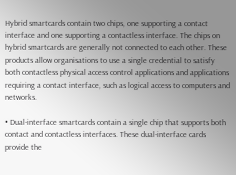Hybrid smartcards contain two chips, one supporting a contact interface and one supporting a contactless interface. The chips on hybrid smartcards are generally not connected to each other. These products allow organisations to use a single credential to satisfy both contactless physical access control applications and applications requiring a contact interface, such as logical access to computers and networks.

• Dual-interface smartcards contain a single chip that supports both contact and contactless interfaces. These dual-interface cards provide the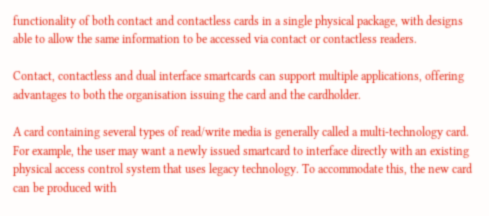functionality of both contact and contactless cards in a single physical package, with designs able to allow the same information to be accessed via contact or contactless readers.

Contact, contactless and dual interface smartcards can support multiple applications, offering advantages to both the organisation issuing the card and the cardholder.

A card containing several types of read/write media is generally called a multi-technology card. For example, the user may want a newly issued smartcard to interface directly with an existing physical access control system that uses legacy technology. To accommodate this, the new card can be produced with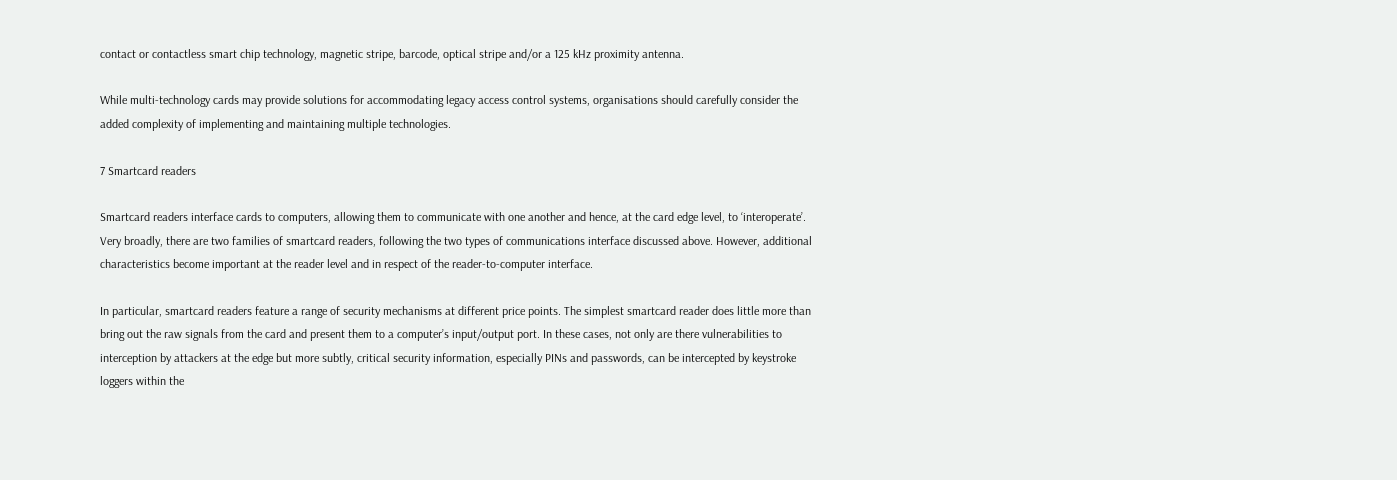contact or contactless smart chip technology, magnetic stripe, barcode, optical stripe and/or a 125 kHz proximity antenna.

While multi-technology cards may provide solutions for accommodating legacy access control systems, organisations should carefully consider the added complexity of implementing and maintaining multiple technologies.

7 Smartcard readers

Smartcard readers interface cards to computers, allowing them to communicate with one another and hence, at the card edge level, to ‘interoperate’. Very broadly, there are two families of smartcard readers, following the two types of communications interface discussed above. However, additional characteristics become important at the reader level and in respect of the reader-to-computer interface.

In particular, smartcard readers feature a range of security mechanisms at different price points. The simplest smartcard reader does little more than bring out the raw signals from the card and present them to a computer’s input/output port. In these cases, not only are there vulnerabilities to interception by attackers at the edge but more subtly, critical security information, especially PINs and passwords, can be intercepted by keystroke loggers within the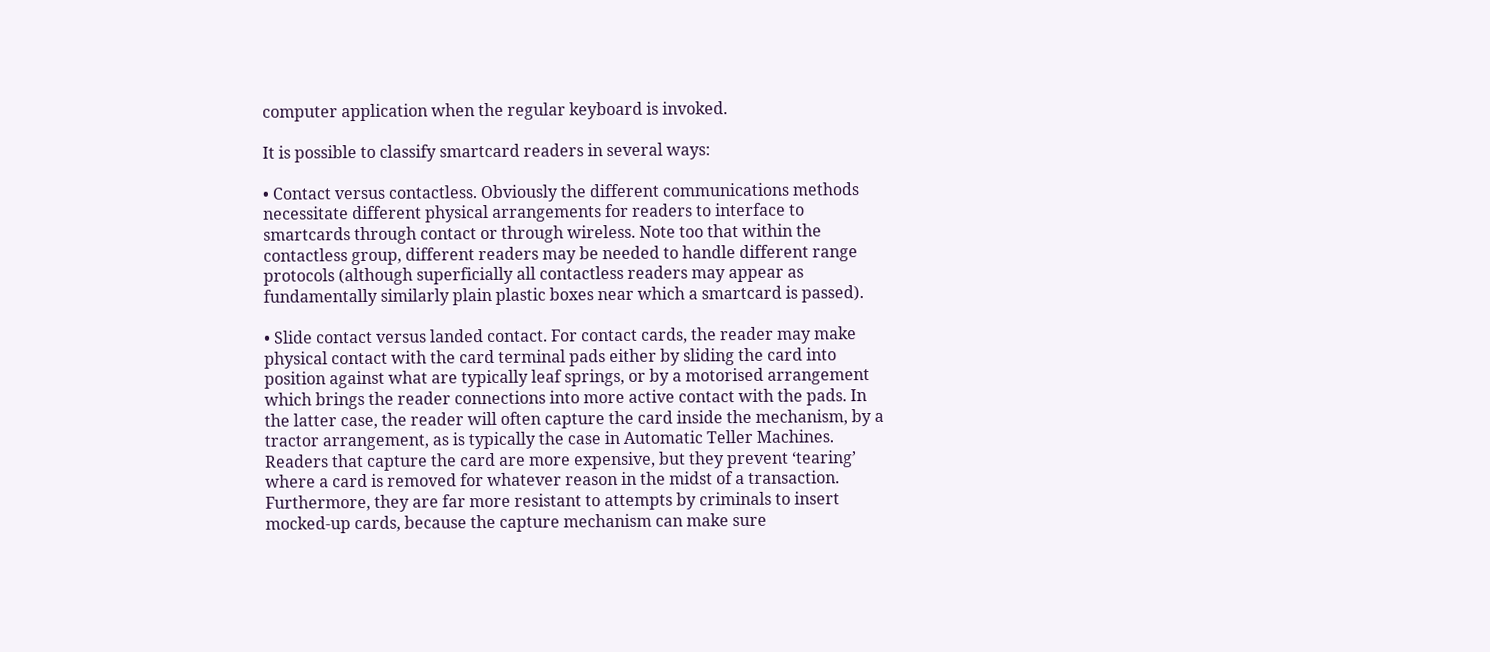computer application when the regular keyboard is invoked.

It is possible to classify smartcard readers in several ways:

• Contact versus contactless. Obviously the different communications methods necessitate different physical arrangements for readers to interface to smartcards through contact or through wireless. Note too that within the contactless group, different readers may be needed to handle different range protocols (although superficially all contactless readers may appear as fundamentally similarly plain plastic boxes near which a smartcard is passed).

• Slide contact versus landed contact. For contact cards, the reader may make physical contact with the card terminal pads either by sliding the card into position against what are typically leaf springs, or by a motorised arrangement which brings the reader connections into more active contact with the pads. In the latter case, the reader will often capture the card inside the mechanism, by a tractor arrangement, as is typically the case in Automatic Teller Machines. Readers that capture the card are more expensive, but they prevent ‘tearing’ where a card is removed for whatever reason in the midst of a transaction. Furthermore, they are far more resistant to attempts by criminals to insert mocked-up cards, because the capture mechanism can make sure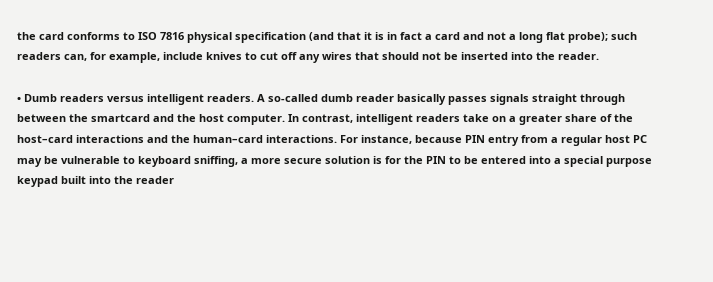the card conforms to ISO 7816 physical specification (and that it is in fact a card and not a long flat probe); such readers can, for example, include knives to cut off any wires that should not be inserted into the reader.

• Dumb readers versus intelligent readers. A so-called dumb reader basically passes signals straight through between the smartcard and the host computer. In contrast, intelligent readers take on a greater share of the host–card interactions and the human–card interactions. For instance, because PIN entry from a regular host PC may be vulnerable to keyboard sniffing, a more secure solution is for the PIN to be entered into a special purpose keypad built into the reader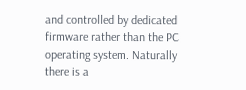and controlled by dedicated firmware rather than the PC operating system. Naturally there is a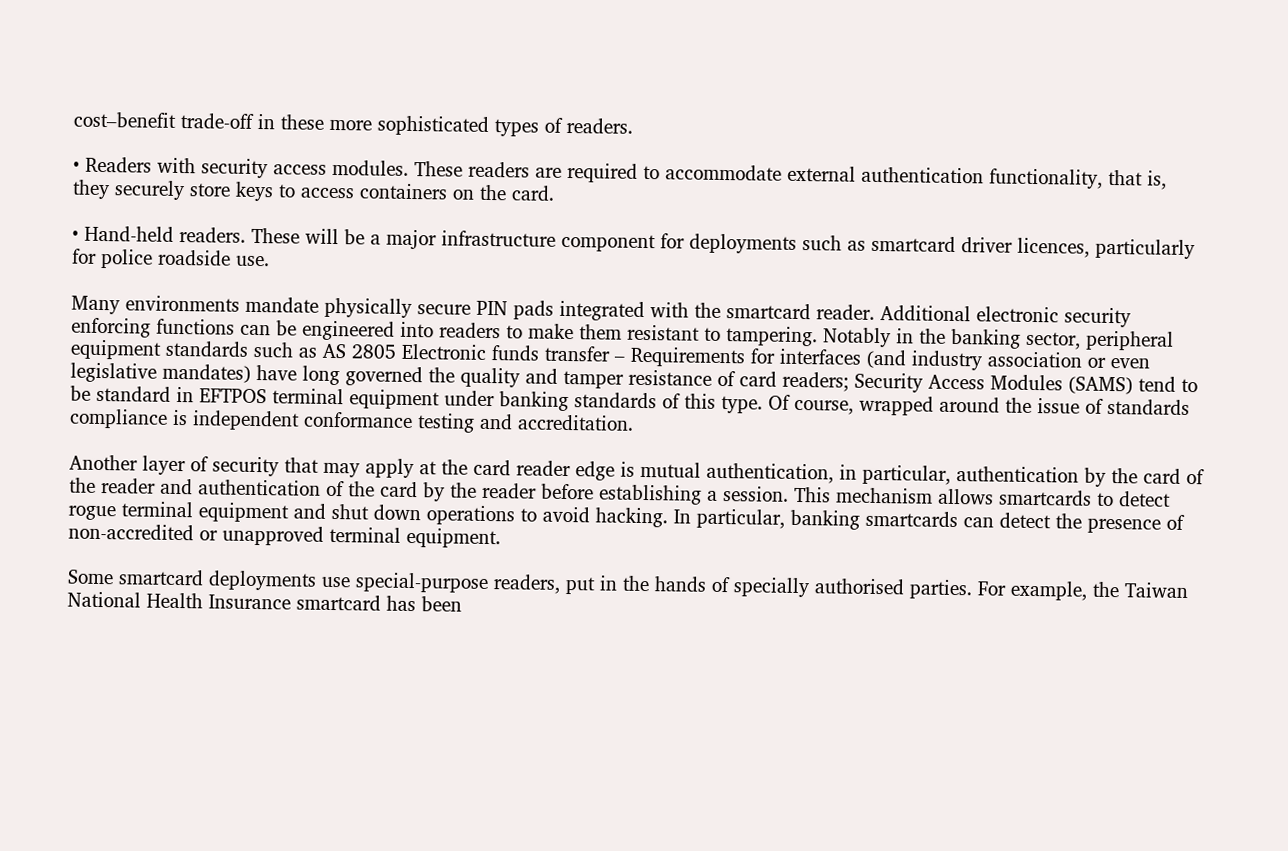cost–benefit trade-off in these more sophisticated types of readers.

• Readers with security access modules. These readers are required to accommodate external authentication functionality, that is, they securely store keys to access containers on the card.

• Hand-held readers. These will be a major infrastructure component for deployments such as smartcard driver licences, particularly for police roadside use.

Many environments mandate physically secure PIN pads integrated with the smartcard reader. Additional electronic security enforcing functions can be engineered into readers to make them resistant to tampering. Notably in the banking sector, peripheral equipment standards such as AS 2805 Electronic funds transfer – Requirements for interfaces (and industry association or even legislative mandates) have long governed the quality and tamper resistance of card readers; Security Access Modules (SAMS) tend to be standard in EFTPOS terminal equipment under banking standards of this type. Of course, wrapped around the issue of standards compliance is independent conformance testing and accreditation.

Another layer of security that may apply at the card reader edge is mutual authentication, in particular, authentication by the card of the reader and authentication of the card by the reader before establishing a session. This mechanism allows smartcards to detect rogue terminal equipment and shut down operations to avoid hacking. In particular, banking smartcards can detect the presence of non-accredited or unapproved terminal equipment.

Some smartcard deployments use special-purpose readers, put in the hands of specially authorised parties. For example, the Taiwan National Health Insurance smartcard has been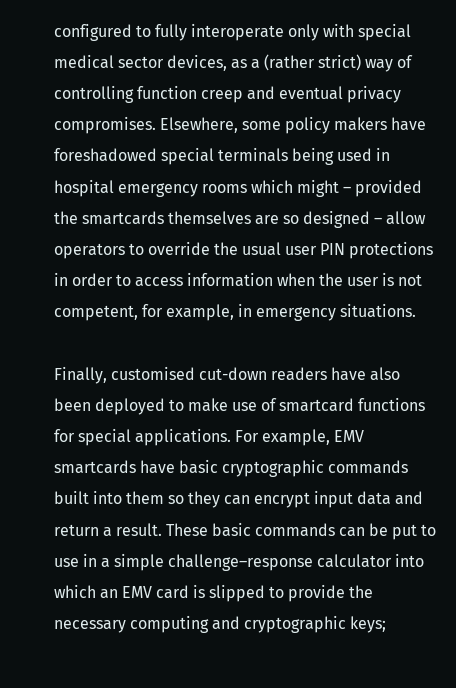configured to fully interoperate only with special medical sector devices, as a (rather strict) way of controlling function creep and eventual privacy compromises. Elsewhere, some policy makers have foreshadowed special terminals being used in hospital emergency rooms which might – provided the smartcards themselves are so designed – allow operators to override the usual user PIN protections in order to access information when the user is not competent, for example, in emergency situations.

Finally, customised cut-down readers have also been deployed to make use of smartcard functions for special applications. For example, EMV smartcards have basic cryptographic commands built into them so they can encrypt input data and return a result. These basic commands can be put to use in a simple challenge–response calculator into which an EMV card is slipped to provide the necessary computing and cryptographic keys;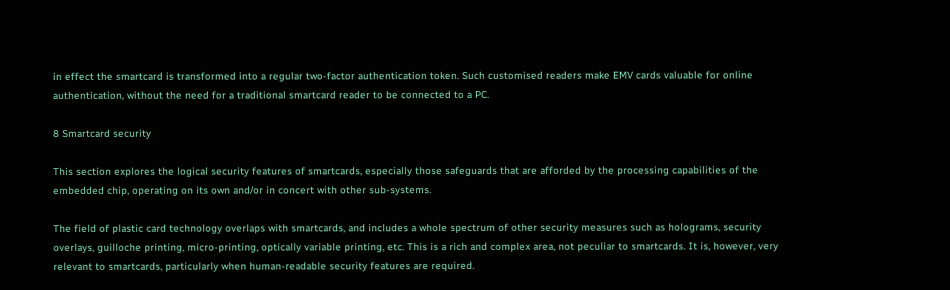in effect the smartcard is transformed into a regular two-factor authentication token. Such customised readers make EMV cards valuable for online authentication, without the need for a traditional smartcard reader to be connected to a PC.

8 Smartcard security

This section explores the logical security features of smartcards, especially those safeguards that are afforded by the processing capabilities of the embedded chip, operating on its own and/or in concert with other sub-systems.

The field of plastic card technology overlaps with smartcards, and includes a whole spectrum of other security measures such as holograms, security overlays, guilloche printing, micro-printing, optically variable printing, etc. This is a rich and complex area, not peculiar to smartcards. It is, however, very relevant to smartcards, particularly when human-readable security features are required.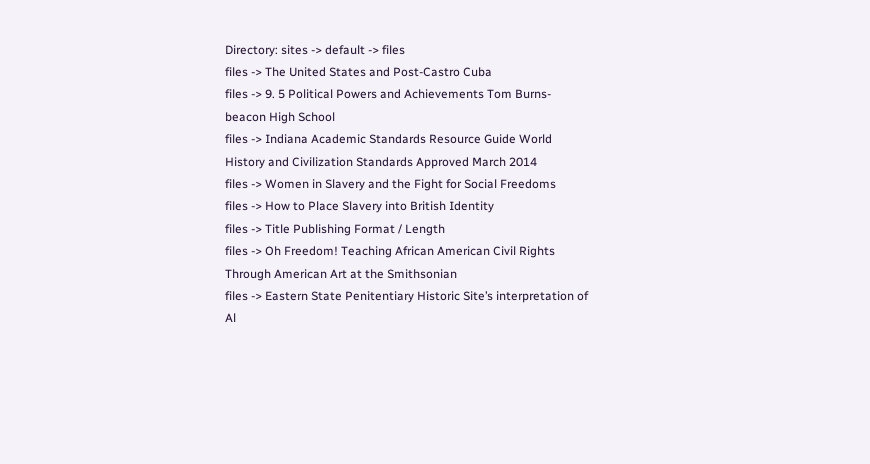Directory: sites -> default -> files
files -> The United States and Post-Castro Cuba
files -> 9. 5 Political Powers and Achievements Tom Burns- beacon High School
files -> Indiana Academic Standards Resource Guide World History and Civilization Standards Approved March 2014
files -> Women in Slavery and the Fight for Social Freedoms
files -> How to Place Slavery into British Identity
files -> Title Publishing Format / Length
files -> Oh Freedom! Teaching African American Civil Rights Through American Art at the Smithsonian
files -> Eastern State Penitentiary Historic Site’s interpretation of Al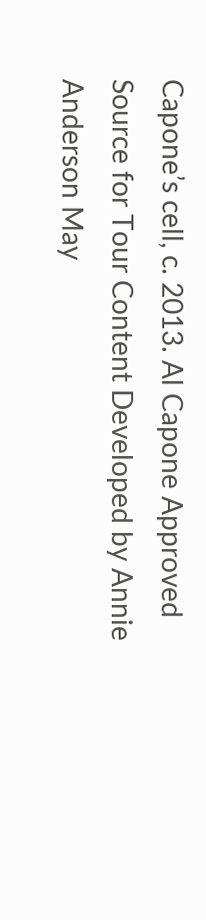Capone’s cell, c. 2013. Al Capone Approved Source for Tour Content Developed by Annie Anderson May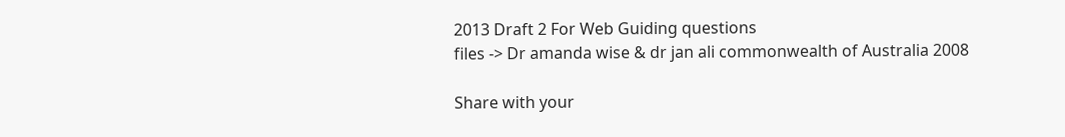2013 Draft 2 For Web Guiding questions
files -> Dr amanda wise & dr jan ali commonwealth of Australia 2008

Share with your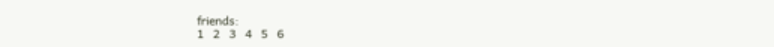friends:
1   2   3   4   5   6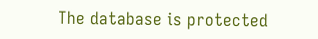The database is protected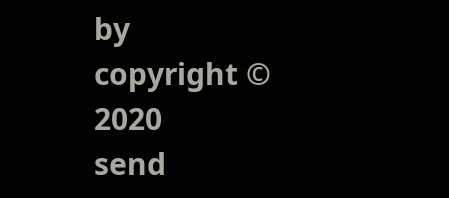by copyright © 2020
send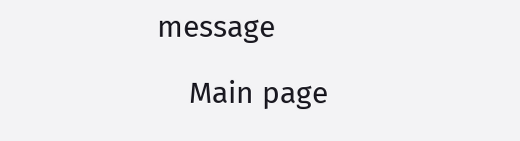message

    Main page